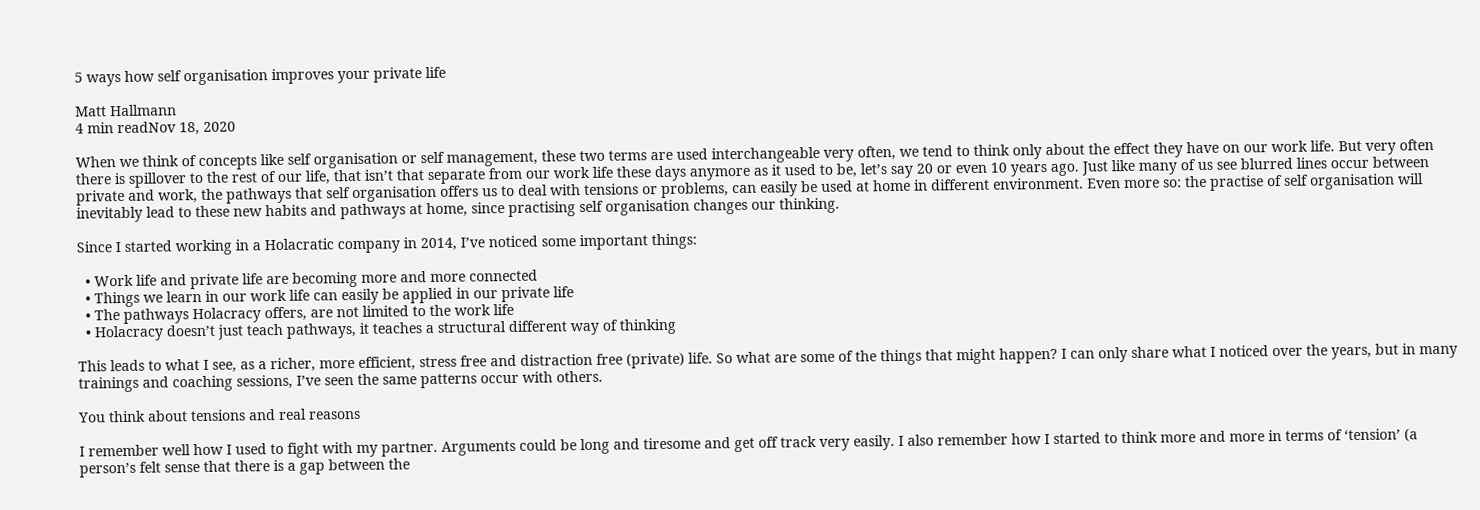5 ways how self organisation improves your private life

Matt Hallmann
4 min readNov 18, 2020

When we think of concepts like self organisation or self management, these two terms are used interchangeable very often, we tend to think only about the effect they have on our work life. But very often there is spillover to the rest of our life, that isn’t that separate from our work life these days anymore as it used to be, let’s say 20 or even 10 years ago. Just like many of us see blurred lines occur between private and work, the pathways that self organisation offers us to deal with tensions or problems, can easily be used at home in different environment. Even more so: the practise of self organisation will inevitably lead to these new habits and pathways at home, since practising self organisation changes our thinking.

Since I started working in a Holacratic company in 2014, I’ve noticed some important things:

  • Work life and private life are becoming more and more connected
  • Things we learn in our work life can easily be applied in our private life
  • The pathways Holacracy offers, are not limited to the work life
  • Holacracy doesn’t just teach pathways, it teaches a structural different way of thinking

This leads to what I see, as a richer, more efficient, stress free and distraction free (private) life. So what are some of the things that might happen? I can only share what I noticed over the years, but in many trainings and coaching sessions, I’ve seen the same patterns occur with others.

You think about tensions and real reasons

I remember well how I used to fight with my partner. Arguments could be long and tiresome and get off track very easily. I also remember how I started to think more and more in terms of ‘tension’ (a person’s felt sense that there is a gap between the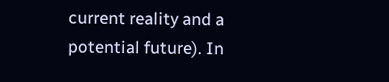current reality and a potential future). In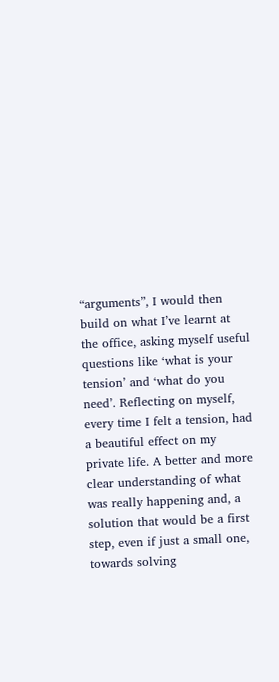“arguments”, I would then build on what I’ve learnt at the office, asking myself useful questions like ‘what is your tension’ and ‘what do you need’. Reflecting on myself, every time I felt a tension, had a beautiful effect on my private life. A better and more clear understanding of what was really happening and, a solution that would be a first step, even if just a small one, towards solving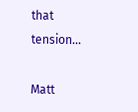that tension…

Matt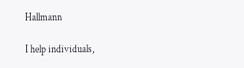Hallmann

I help individuals,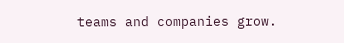teams and companies grow.